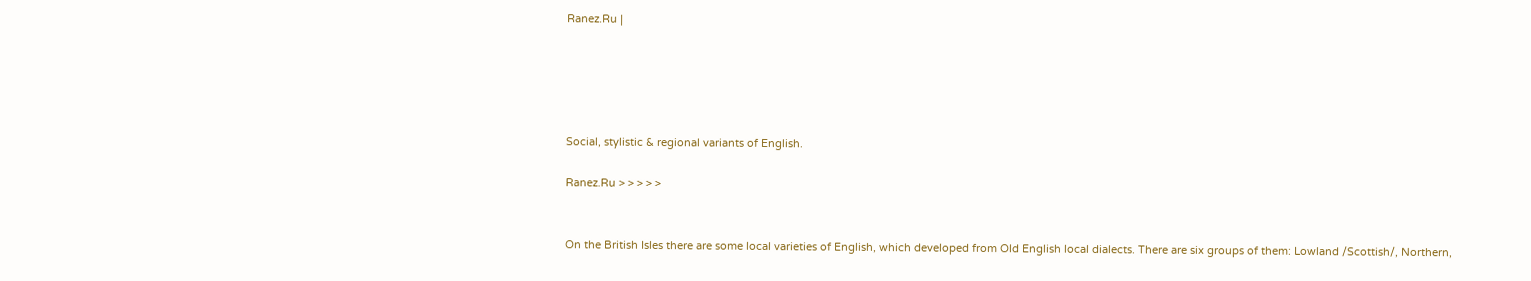Ranez.Ru |





Social, stylistic & regional variants of English.

Ranez.Ru > > > > >


On the British Isles there are some local varieties of English, which developed from Old English local dialects. There are six groups of them: Lowland /Scottish/, Northern,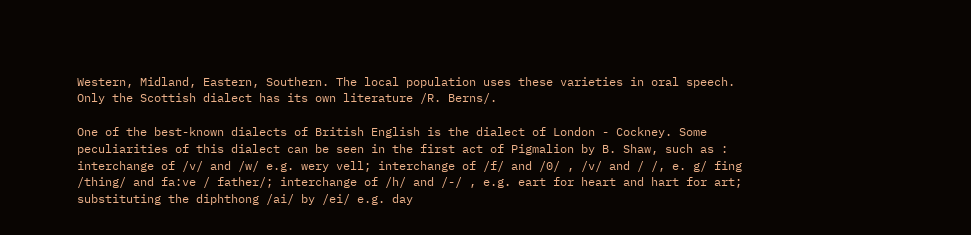Western, Midland, Eastern, Southern. The local population uses these varieties in oral speech. Only the Scottish dialect has its own literature /R. Berns/.

One of the best-known dialects of British English is the dialect of London - Cockney. Some peculiarities of this dialect can be seen in the first act of Pigmalion by B. Shaw, such as : interchange of /v/ and /w/ e.g. wery vell; interchange of /f/ and /0/ , /v/ and / /, e. g/ fing /thing/ and fa:ve / father/; interchange of /h/ and /-/ , e.g. eart for heart and hart for art; substituting the diphthong /ai/ by /ei/ e.g. day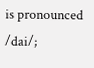is pronounced /dai/;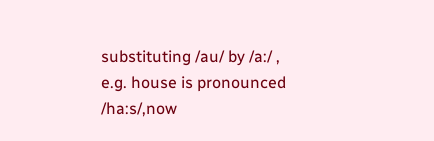substituting /au/ by /a:/ , e.g. house is pronounced /ha:s/,now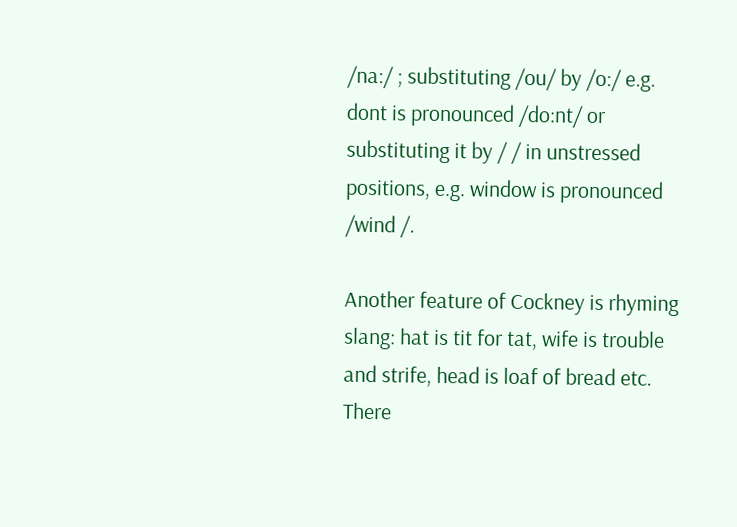/na:/ ; substituting /ou/ by /o:/ e.g. dont is pronounced /do:nt/ or substituting it by / / in unstressed positions, e.g. window is pronounced /wind /.

Another feature of Cockney is rhyming slang: hat is tit for tat, wife is trouble and strife, head is loaf of bread etc. There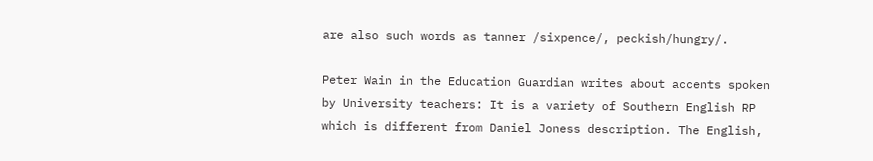are also such words as tanner /sixpence/, peckish/hungry/.

Peter Wain in the Education Guardian writes about accents spoken by University teachers: It is a variety of Southern English RP which is different from Daniel Joness description. The English,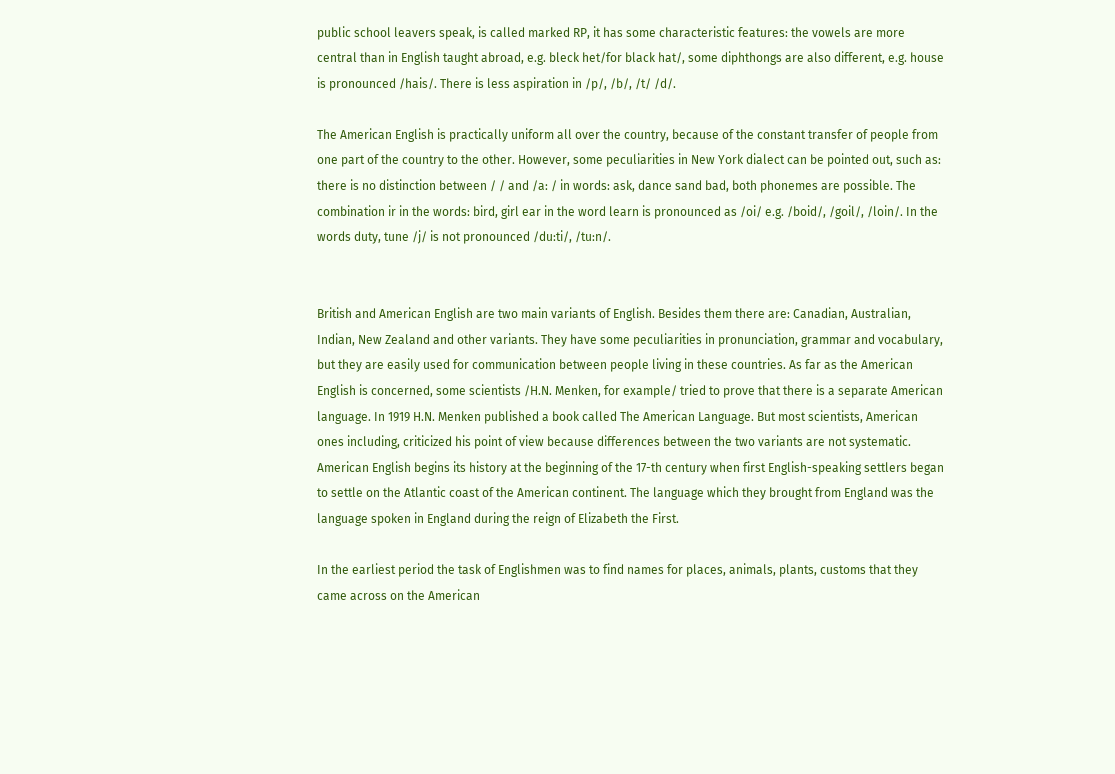public school leavers speak, is called marked RP, it has some characteristic features: the vowels are more central than in English taught abroad, e.g. bleck het/for black hat/, some diphthongs are also different, e.g. house is pronounced /hais/. There is less aspiration in /p/, /b/, /t/ /d/.

The American English is practically uniform all over the country, because of the constant transfer of people from one part of the country to the other. However, some peculiarities in New York dialect can be pointed out, such as: there is no distinction between / / and /a: / in words: ask, dance sand bad, both phonemes are possible. The combination ir in the words: bird, girl ear in the word learn is pronounced as /oi/ e.g. /boid/, /goil/, /loin/. In the words duty, tune /j/ is not pronounced /du:ti/, /tu:n/.


British and American English are two main variants of English. Besides them there are: Canadian, Australian, Indian, New Zealand and other variants. They have some peculiarities in pronunciation, grammar and vocabulary, but they are easily used for communication between people living in these countries. As far as the American English is concerned, some scientists /H.N. Menken, for example/ tried to prove that there is a separate American language. In 1919 H.N. Menken published a book called The American Language. But most scientists, American ones including, criticized his point of view because differences between the two variants are not systematic.
American English begins its history at the beginning of the 17-th century when first English-speaking settlers began to settle on the Atlantic coast of the American continent. The language which they brought from England was the language spoken in England during the reign of Elizabeth the First.

In the earliest period the task of Englishmen was to find names for places, animals, plants, customs that they came across on the American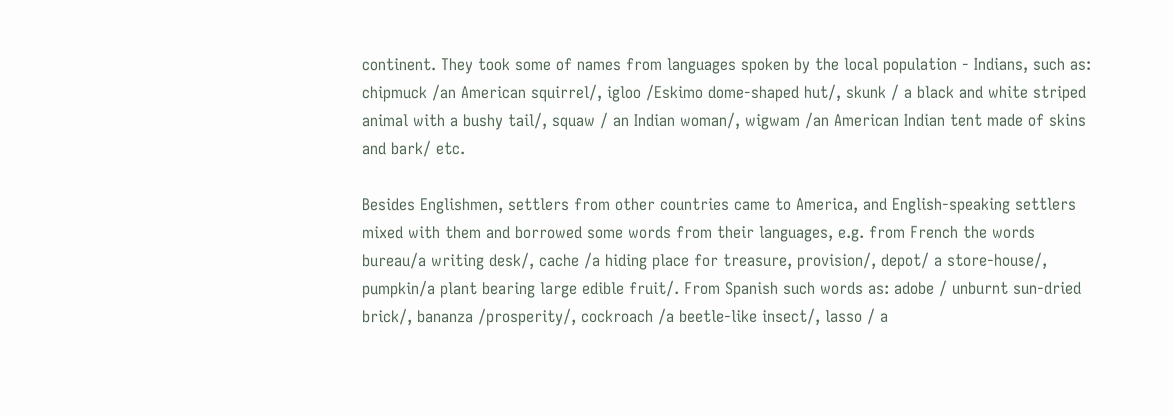continent. They took some of names from languages spoken by the local population - Indians, such as: chipmuck /an American squirrel/, igloo /Eskimo dome-shaped hut/, skunk / a black and white striped animal with a bushy tail/, squaw / an Indian woman/, wigwam /an American Indian tent made of skins and bark/ etc.

Besides Englishmen, settlers from other countries came to America, and English-speaking settlers mixed with them and borrowed some words from their languages, e.g. from French the words bureau/a writing desk/, cache /a hiding place for treasure, provision/, depot/ a store-house/, pumpkin/a plant bearing large edible fruit/. From Spanish such words as: adobe / unburnt sun-dried brick/, bananza /prosperity/, cockroach /a beetle-like insect/, lasso / a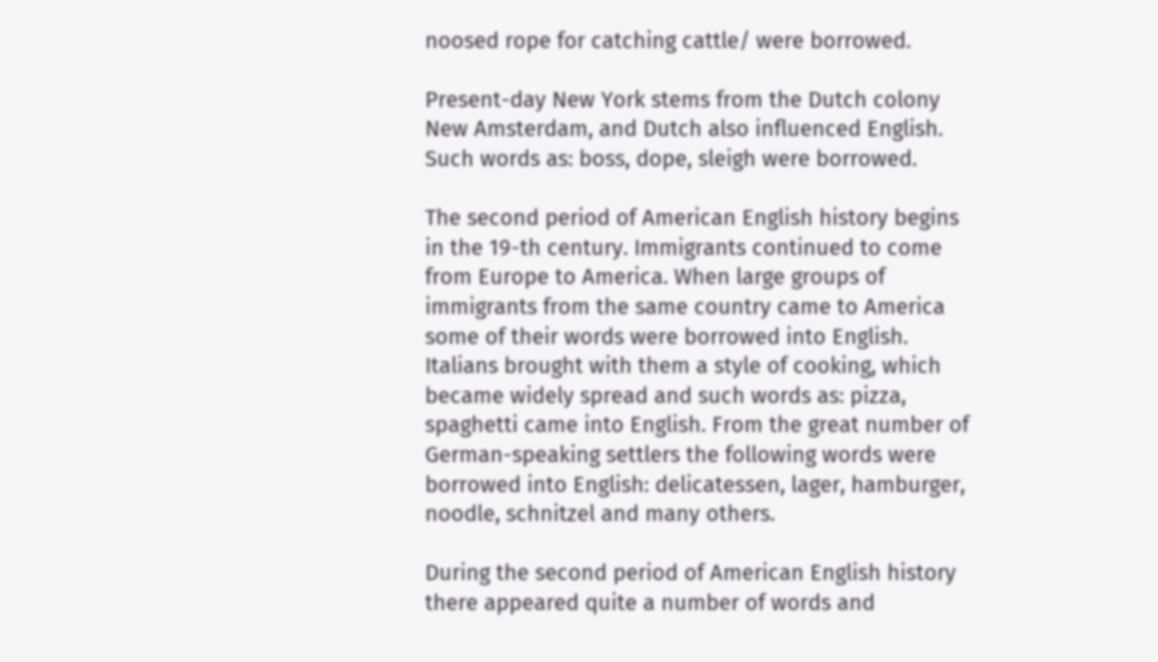noosed rope for catching cattle/ were borrowed.

Present-day New York stems from the Dutch colony New Amsterdam, and Dutch also influenced English. Such words as: boss, dope, sleigh were borrowed.

The second period of American English history begins in the 19-th century. Immigrants continued to come from Europe to America. When large groups of immigrants from the same country came to America some of their words were borrowed into English. Italians brought with them a style of cooking, which became widely spread and such words as: pizza, spaghetti came into English. From the great number of German-speaking settlers the following words were borrowed into English: delicatessen, lager, hamburger, noodle, schnitzel and many others.

During the second period of American English history there appeared quite a number of words and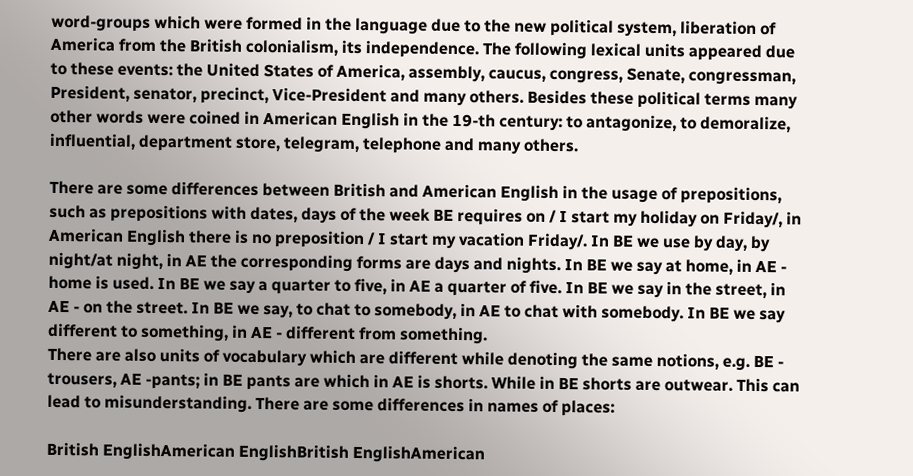word-groups which were formed in the language due to the new political system, liberation of America from the British colonialism, its independence. The following lexical units appeared due to these events: the United States of America, assembly, caucus, congress, Senate, congressman, President, senator, precinct, Vice-President and many others. Besides these political terms many other words were coined in American English in the 19-th century: to antagonize, to demoralize, influential, department store, telegram, telephone and many others.

There are some differences between British and American English in the usage of prepositions, such as prepositions with dates, days of the week BE requires on / I start my holiday on Friday/, in American English there is no preposition / I start my vacation Friday/. In BE we use by day, by night/at night, in AE the corresponding forms are days and nights. In BE we say at home, in AE - home is used. In BE we say a quarter to five, in AE a quarter of five. In BE we say in the street, in AE - on the street. In BE we say, to chat to somebody, in AE to chat with somebody. In BE we say different to something, in AE - different from something.
There are also units of vocabulary which are different while denoting the same notions, e.g. BE - trousers, AE -pants; in BE pants are which in AE is shorts. While in BE shorts are outwear. This can lead to misunderstanding. There are some differences in names of places:

British EnglishAmerican EnglishBritish EnglishAmerican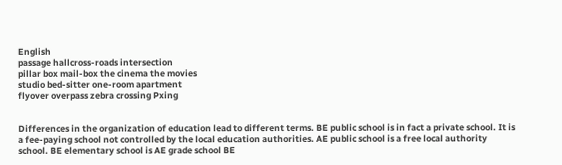English
passage hallcross-roads intersection
pillar box mail-box the cinema the movies
studio bed-sitter one-room apartment
flyover overpass zebra crossing Pxing


Differences in the organization of education lead to different terms. BE public school is in fact a private school. It is a fee-paying school not controlled by the local education authorities. AE public school is a free local authority school. BE elementary school is AE grade school BE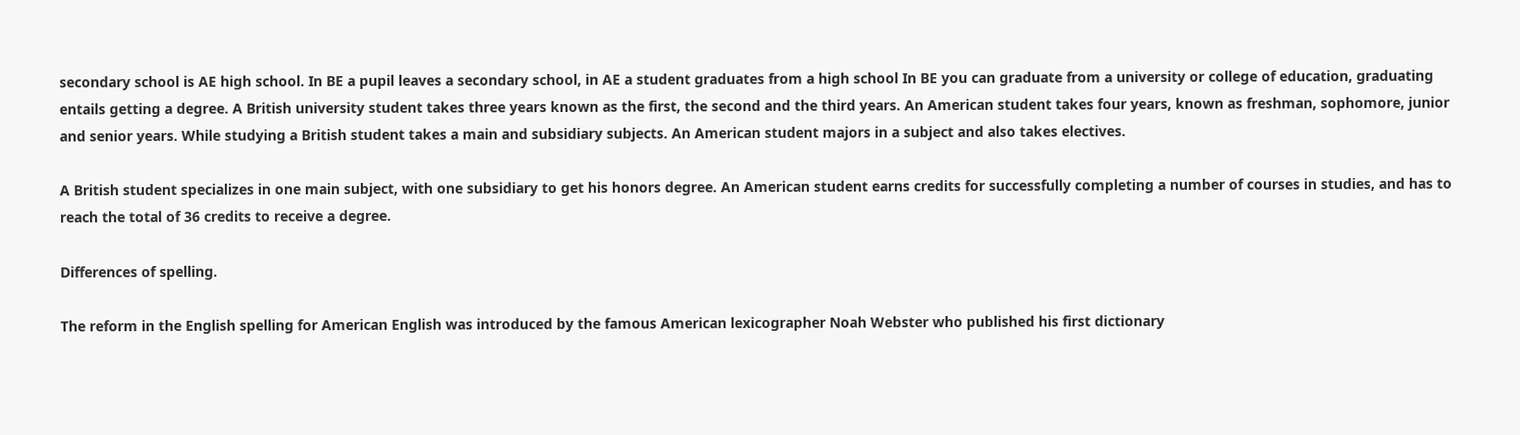secondary school is AE high school. In BE a pupil leaves a secondary school, in AE a student graduates from a high school In BE you can graduate from a university or college of education, graduating entails getting a degree. A British university student takes three years known as the first, the second and the third years. An American student takes four years, known as freshman, sophomore, junior and senior years. While studying a British student takes a main and subsidiary subjects. An American student majors in a subject and also takes electives.

A British student specializes in one main subject, with one subsidiary to get his honors degree. An American student earns credits for successfully completing a number of courses in studies, and has to reach the total of 36 credits to receive a degree.

Differences of spelling.

The reform in the English spelling for American English was introduced by the famous American lexicographer Noah Webster who published his first dictionary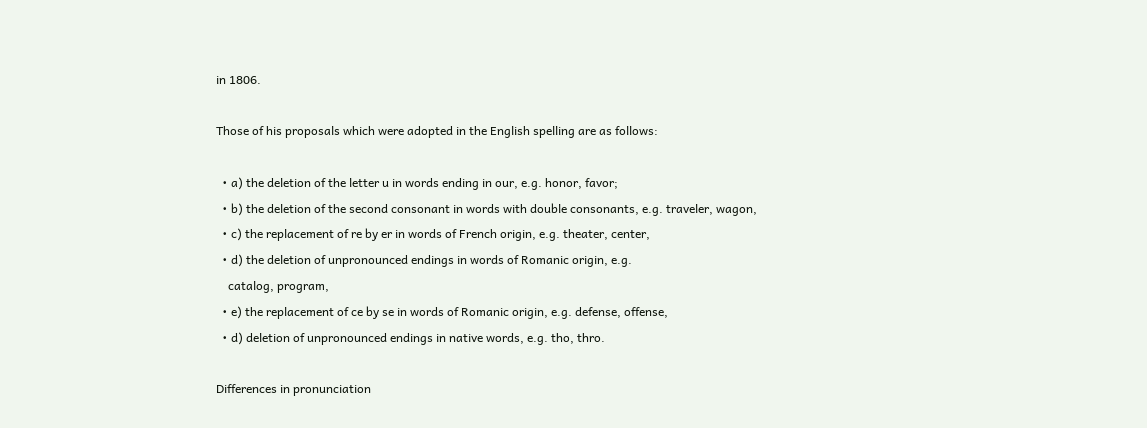in 1806.

Those of his proposals which were adopted in the English spelling are as follows:

  • a) the deletion of the letter u in words ending in our, e.g. honor, favor;
  • b) the deletion of the second consonant in words with double consonants, e.g. traveler, wagon,
  • c) the replacement of re by er in words of French origin, e.g. theater, center,
  • d) the deletion of unpronounced endings in words of Romanic origin, e.g.
    catalog, program,
  • e) the replacement of ce by se in words of Romanic origin, e.g. defense, offense,
  • d) deletion of unpronounced endings in native words, e.g. tho, thro.

Differences in pronunciation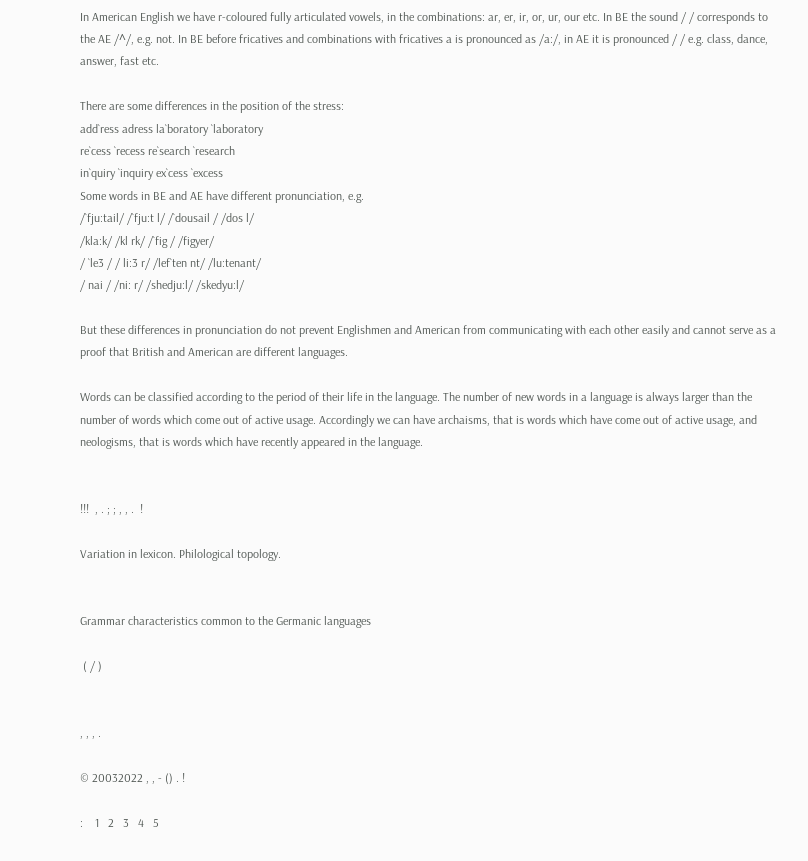In American English we have r-coloured fully articulated vowels, in the combinations: ar, er, ir, or, ur, our etc. In BE the sound / / corresponds to the AE /^/, e.g. not. In BE before fricatives and combinations with fricatives a is pronounced as /a:/, in AE it is pronounced / / e.g. class, dance, answer, fast etc.

There are some differences in the position of the stress:
add`ress adress la`boratory `laboratory
re`cess `recess re`search `research
in`quiry `inquiry ex`cess `excess
Some words in BE and AE have different pronunciation, e.g.
/`fju:tail/ /`fju:t l/ /`dousail / /dos l/
/kla:k/ /kl rk/ /`fig / /figyer/
/ `le3 / / li:3 r/ /lef`ten nt/ /lu:tenant/
/ nai / /ni: r/ /shedju:l/ /skedyu:l/

But these differences in pronunciation do not prevent Englishmen and American from communicating with each other easily and cannot serve as a proof that British and American are different languages.

Words can be classified according to the period of their life in the language. The number of new words in a language is always larger than the number of words which come out of active usage. Accordingly we can have archaisms, that is words which have come out of active usage, and neologisms, that is words which have recently appeared in the language.


!!!  , . ; ; , , .  !

Variation in lexicon. Philological topology.


Grammar characteristics common to the Germanic languages

 ( / )


, , , .

© 20032022 , , - () . !

:    1   2   3   4   5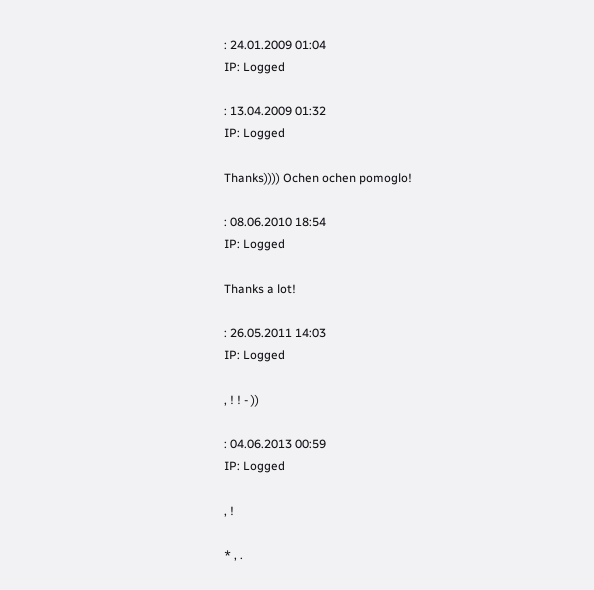: 24.01.2009 01:04
IP: Logged

: 13.04.2009 01:32
IP: Logged

Thanks)))) Ochen ochen pomoglo!

: 08.06.2010 18:54
IP: Logged

Thanks a lot!

: 26.05.2011 14:03
IP: Logged

, ! ! - ))

: 04.06.2013 00:59
IP: Logged

, !

* , .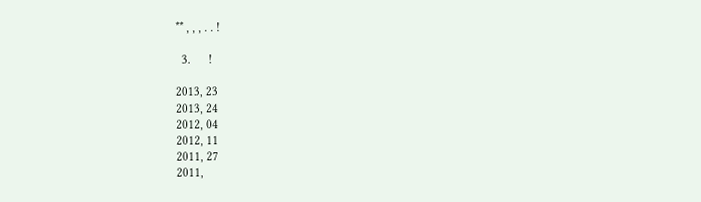** , , , . . !

  3.      !

2013, 23
2013, 24
2012, 04
2012, 11
2011, 27
2011,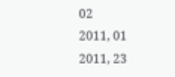02
2011, 01
2011, 23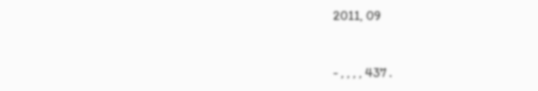2011, 09



- , , , , 437 .